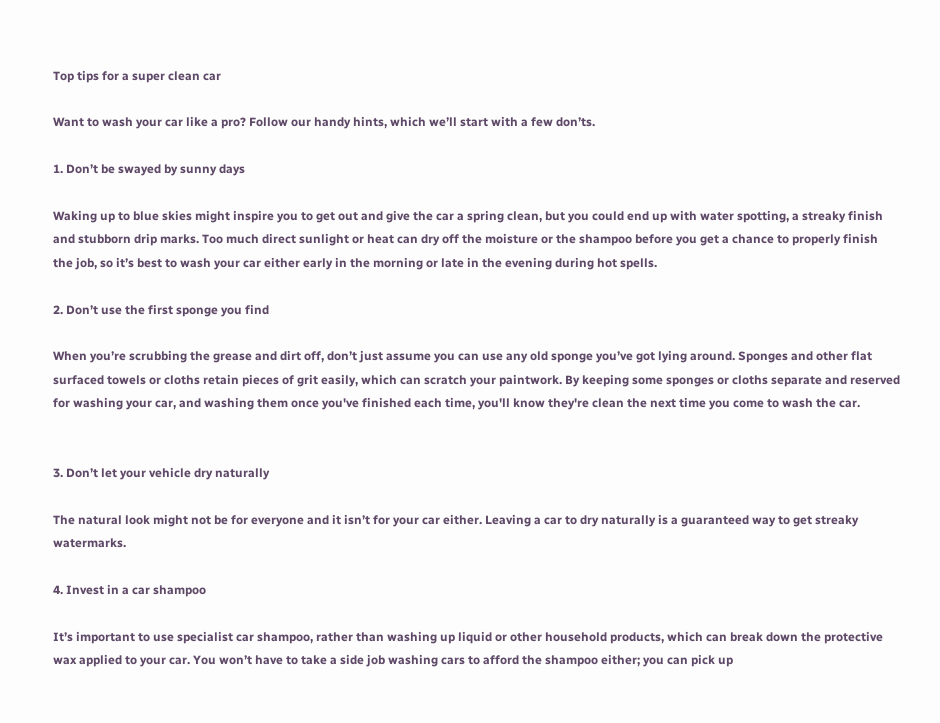Top tips for a super clean car

Want to wash your car like a pro? Follow our handy hints, which we’ll start with a few don’ts.

1. Don’t be swayed by sunny days

Waking up to blue skies might inspire you to get out and give the car a spring clean, but you could end up with water spotting, a streaky finish and stubborn drip marks. Too much direct sunlight or heat can dry off the moisture or the shampoo before you get a chance to properly finish the job, so it’s best to wash your car either early in the morning or late in the evening during hot spells.

2. Don’t use the first sponge you find

When you’re scrubbing the grease and dirt off, don’t just assume you can use any old sponge you’ve got lying around. Sponges and other flat surfaced towels or cloths retain pieces of grit easily, which can scratch your paintwork. By keeping some sponges or cloths separate and reserved for washing your car, and washing them once you've finished each time, you'll know they're clean the next time you come to wash the car.


3. Don’t let your vehicle dry naturally

The natural look might not be for everyone and it isn’t for your car either. Leaving a car to dry naturally is a guaranteed way to get streaky watermarks.

4. Invest in a car shampoo

It’s important to use specialist car shampoo, rather than washing up liquid or other household products, which can break down the protective wax applied to your car. You won’t have to take a side job washing cars to afford the shampoo either; you can pick up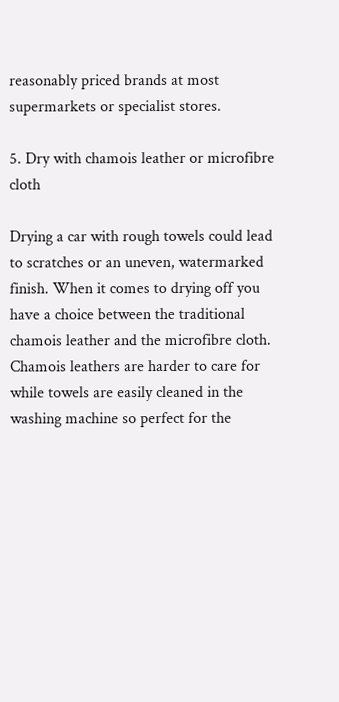reasonably priced brands at most supermarkets or specialist stores.

5. Dry with chamois leather or microfibre cloth

Drying a car with rough towels could lead to scratches or an uneven, watermarked finish. When it comes to drying off you have a choice between the traditional chamois leather and the microfibre cloth. Chamois leathers are harder to care for while towels are easily cleaned in the washing machine so perfect for the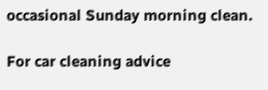occasional Sunday morning clean.

For car cleaning advice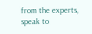from the experts, speak to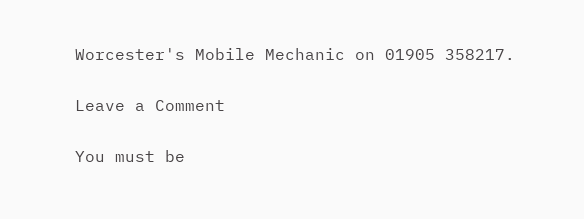Worcester's Mobile Mechanic on 01905 358217.

Leave a Comment

You must be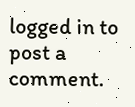logged in to post a comment.